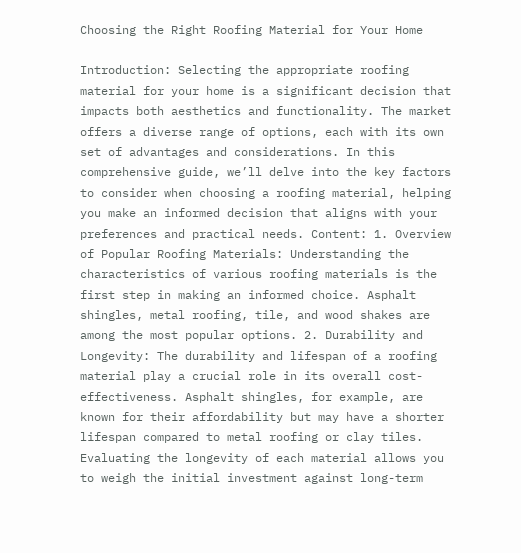Choosing the Right Roofing Material for Your Home

Introduction: Selecting the appropriate roofing material for your home is a significant decision that impacts both aesthetics and functionality. The market offers a diverse range of options, each with its own set of advantages and considerations. In this comprehensive guide, we’ll delve into the key factors to consider when choosing a roofing material, helping you make an informed decision that aligns with your preferences and practical needs. Content: 1. Overview of Popular Roofing Materials: Understanding the characteristics of various roofing materials is the first step in making an informed choice. Asphalt shingles, metal roofing, tile, and wood shakes are among the most popular options. 2. Durability and Longevity: The durability and lifespan of a roofing material play a crucial role in its overall cost-effectiveness. Asphalt shingles, for example, are known for their affordability but may have a shorter lifespan compared to metal roofing or clay tiles. Evaluating the longevity of each material allows you to weigh the initial investment against long-term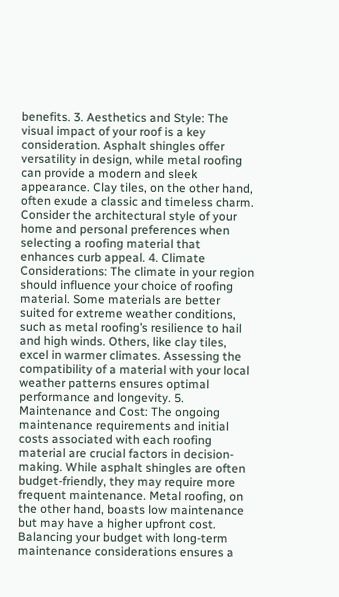benefits. 3. Aesthetics and Style: The visual impact of your roof is a key consideration. Asphalt shingles offer versatility in design, while metal roofing can provide a modern and sleek appearance. Clay tiles, on the other hand, often exude a classic and timeless charm. Consider the architectural style of your home and personal preferences when selecting a roofing material that enhances curb appeal. 4. Climate Considerations: The climate in your region should influence your choice of roofing material. Some materials are better suited for extreme weather conditions, such as metal roofing’s resilience to hail and high winds. Others, like clay tiles, excel in warmer climates. Assessing the compatibility of a material with your local weather patterns ensures optimal performance and longevity. 5. Maintenance and Cost: The ongoing maintenance requirements and initial costs associated with each roofing material are crucial factors in decision-making. While asphalt shingles are often budget-friendly, they may require more frequent maintenance. Metal roofing, on the other hand, boasts low maintenance but may have a higher upfront cost. Balancing your budget with long-term maintenance considerations ensures a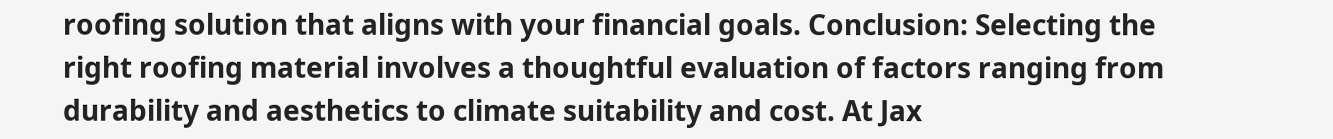roofing solution that aligns with your financial goals. Conclusion: Selecting the right roofing material involves a thoughtful evaluation of factors ranging from durability and aesthetics to climate suitability and cost. At Jax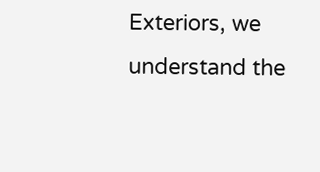Exteriors, we understand the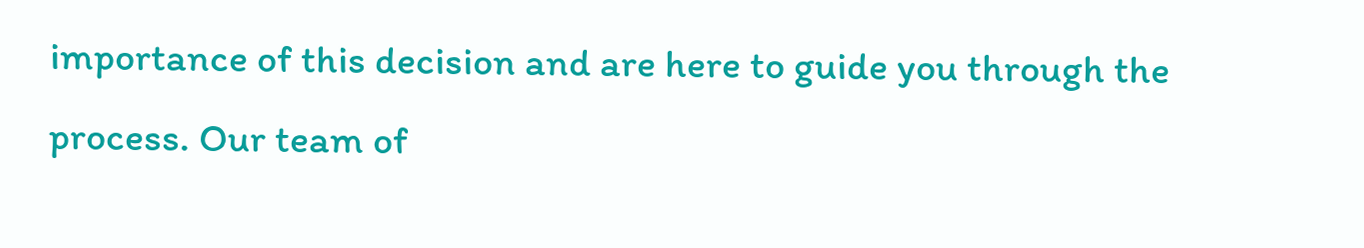importance of this decision and are here to guide you through the process. Our team of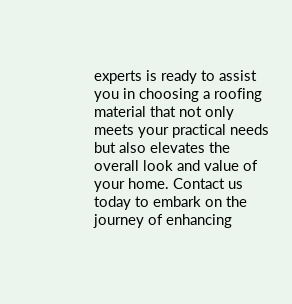experts is ready to assist you in choosing a roofing material that not only meets your practical needs but also elevates the overall look and value of your home. Contact us today to embark on the journey of enhancing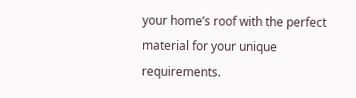your home’s roof with the perfect material for your unique requirements.